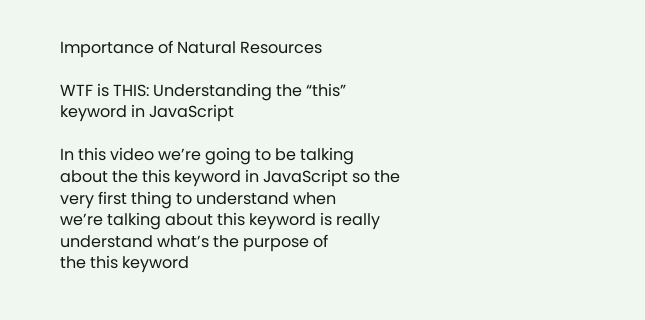Importance of Natural Resources

WTF is THIS: Understanding the “this” keyword in JavaScript

In this video we’re going to be talking
about the this keyword in JavaScript so the very first thing to understand when
we’re talking about this keyword is really understand what’s the purpose of
the this keyword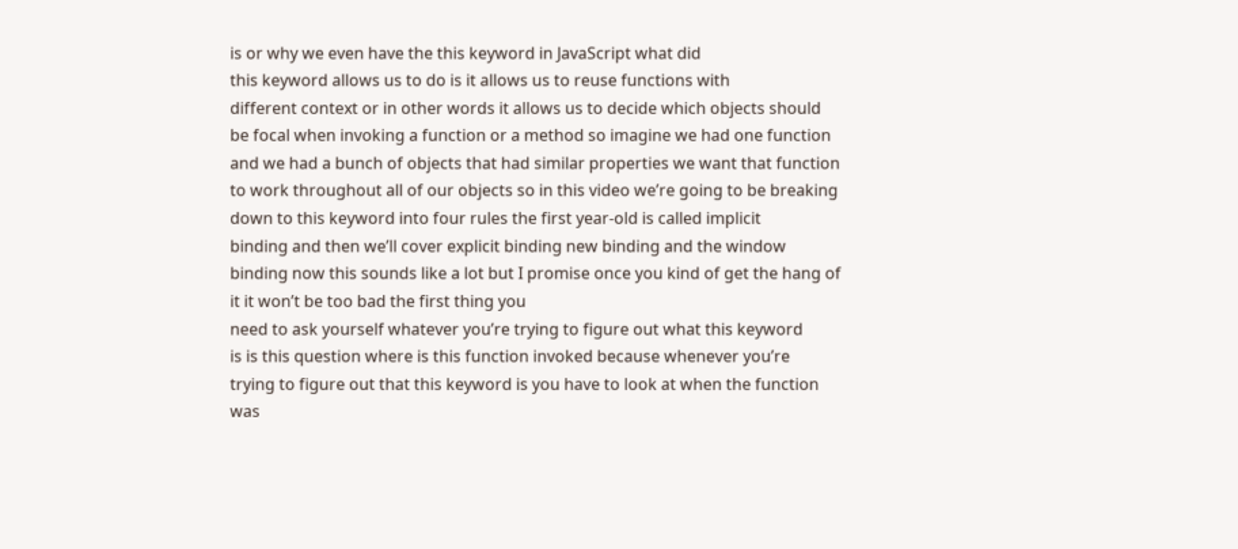is or why we even have the this keyword in JavaScript what did
this keyword allows us to do is it allows us to reuse functions with
different context or in other words it allows us to decide which objects should
be focal when invoking a function or a method so imagine we had one function
and we had a bunch of objects that had similar properties we want that function
to work throughout all of our objects so in this video we’re going to be breaking
down to this keyword into four rules the first year-old is called implicit
binding and then we’ll cover explicit binding new binding and the window
binding now this sounds like a lot but I promise once you kind of get the hang of
it it won’t be too bad the first thing you
need to ask yourself whatever you’re trying to figure out what this keyword
is is this question where is this function invoked because whenever you’re
trying to figure out that this keyword is you have to look at when the function
was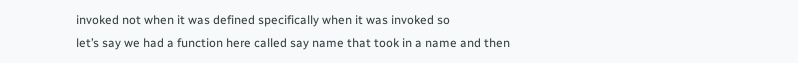invoked not when it was defined specifically when it was invoked so
let’s say we had a function here called say name that took in a name and then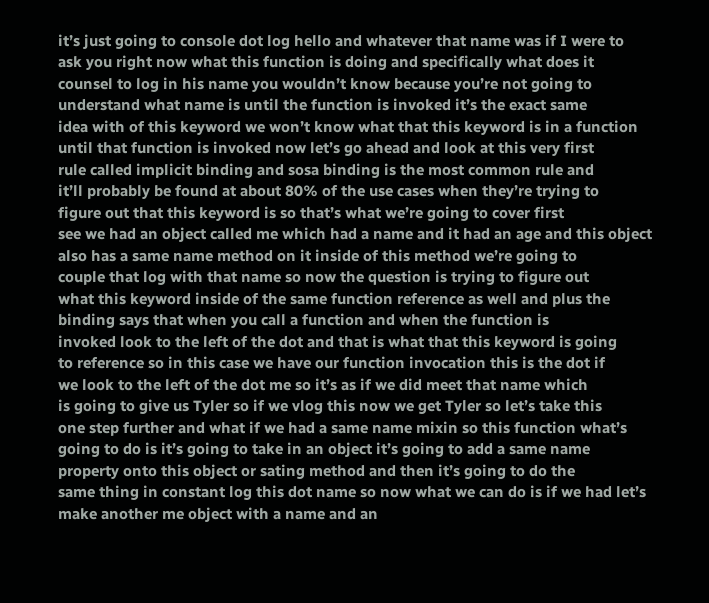it’s just going to console dot log hello and whatever that name was if I were to
ask you right now what this function is doing and specifically what does it
counsel to log in his name you wouldn’t know because you’re not going to
understand what name is until the function is invoked it’s the exact same
idea with of this keyword we won’t know what that this keyword is in a function
until that function is invoked now let’s go ahead and look at this very first
rule called implicit binding and sosa binding is the most common rule and
it’ll probably be found at about 80% of the use cases when they’re trying to
figure out that this keyword is so that’s what we’re going to cover first
see we had an object called me which had a name and it had an age and this object
also has a same name method on it inside of this method we’re going to
couple that log with that name so now the question is trying to figure out
what this keyword inside of the same function reference as well and plus the
binding says that when you call a function and when the function is
invoked look to the left of the dot and that is what that this keyword is going
to reference so in this case we have our function invocation this is the dot if
we look to the left of the dot me so it’s as if we did meet that name which
is going to give us Tyler so if we vlog this now we get Tyler so let’s take this
one step further and what if we had a same name mixin so this function what’s
going to do is it’s going to take in an object it’s going to add a same name
property onto this object or sating method and then it’s going to do the
same thing in constant log this dot name so now what we can do is if we had let’s
make another me object with a name and an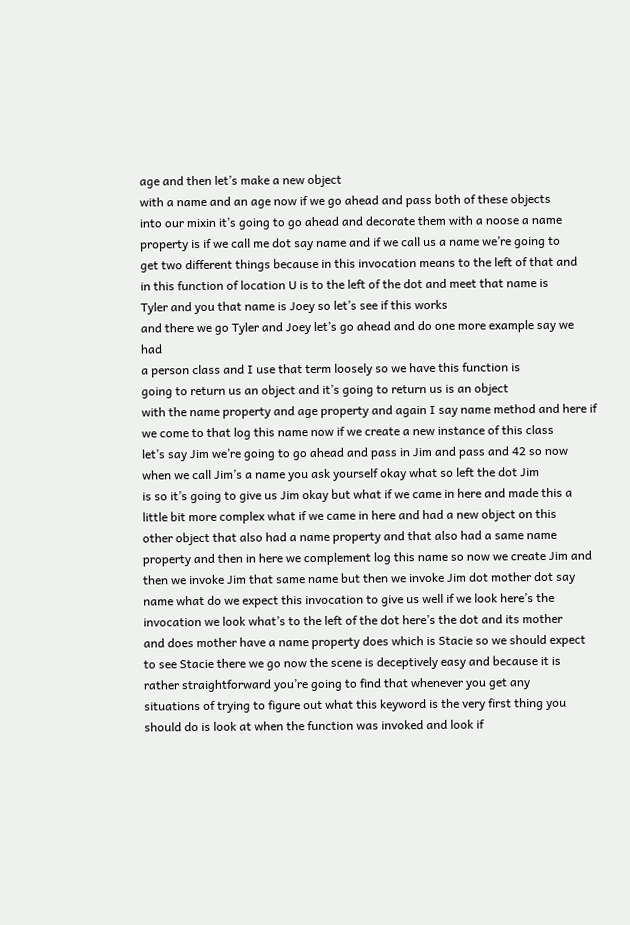age and then let’s make a new object
with a name and an age now if we go ahead and pass both of these objects
into our mixin it’s going to go ahead and decorate them with a noose a name
property is if we call me dot say name and if we call us a name we’re going to
get two different things because in this invocation means to the left of that and
in this function of location U is to the left of the dot and meet that name is
Tyler and you that name is Joey so let’s see if this works
and there we go Tyler and Joey let’s go ahead and do one more example say we had
a person class and I use that term loosely so we have this function is
going to return us an object and it’s going to return us is an object
with the name property and age property and again I say name method and here if
we come to that log this name now if we create a new instance of this class
let’s say Jim we’re going to go ahead and pass in Jim and pass and 42 so now
when we call Jim’s a name you ask yourself okay what so left the dot Jim
is so it’s going to give us Jim okay but what if we came in here and made this a
little bit more complex what if we came in here and had a new object on this
other object that also had a name property and that also had a same name
property and then in here we complement log this name so now we create Jim and
then we invoke Jim that same name but then we invoke Jim dot mother dot say
name what do we expect this invocation to give us well if we look here’s the
invocation we look what’s to the left of the dot here’s the dot and its mother
and does mother have a name property does which is Stacie so we should expect
to see Stacie there we go now the scene is deceptively easy and because it is
rather straightforward you’re going to find that whenever you get any
situations of trying to figure out what this keyword is the very first thing you
should do is look at when the function was invoked and look if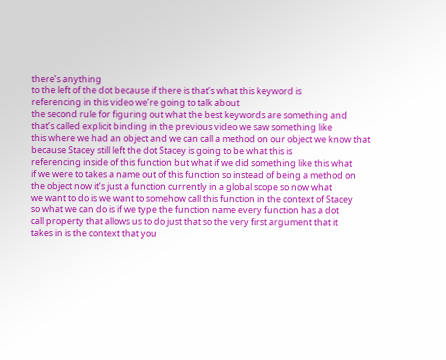there’s anything
to the left of the dot because if there is that’s what this keyword is
referencing in this video we’re going to talk about
the second rule for figuring out what the best keywords are something and
that’s called explicit binding in the previous video we saw something like
this where we had an object and we can call a method on our object we know that
because Stacey still left the dot Stacey is going to be what this is
referencing inside of this function but what if we did something like this what
if we were to takes a name out of this function so instead of being a method on
the object now it’s just a function currently in a global scope so now what
we want to do is we want to somehow call this function in the context of Stacey
so what we can do is if we type the function name every function has a dot
call property that allows us to do just that so the very first argument that it
takes in is the context that you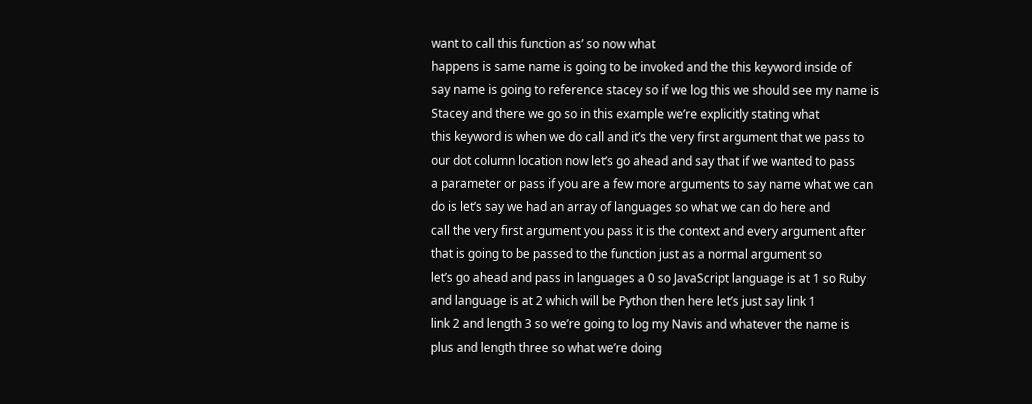want to call this function as’ so now what
happens is same name is going to be invoked and the this keyword inside of
say name is going to reference stacey so if we log this we should see my name is
Stacey and there we go so in this example we’re explicitly stating what
this keyword is when we do call and it’s the very first argument that we pass to
our dot column location now let’s go ahead and say that if we wanted to pass
a parameter or pass if you are a few more arguments to say name what we can
do is let’s say we had an array of languages so what we can do here and
call the very first argument you pass it is the context and every argument after
that is going to be passed to the function just as a normal argument so
let’s go ahead and pass in languages a 0 so JavaScript language is at 1 so Ruby
and language is at 2 which will be Python then here let’s just say link 1
link 2 and length 3 so we’re going to log my Navis and whatever the name is
plus and length three so what we’re doing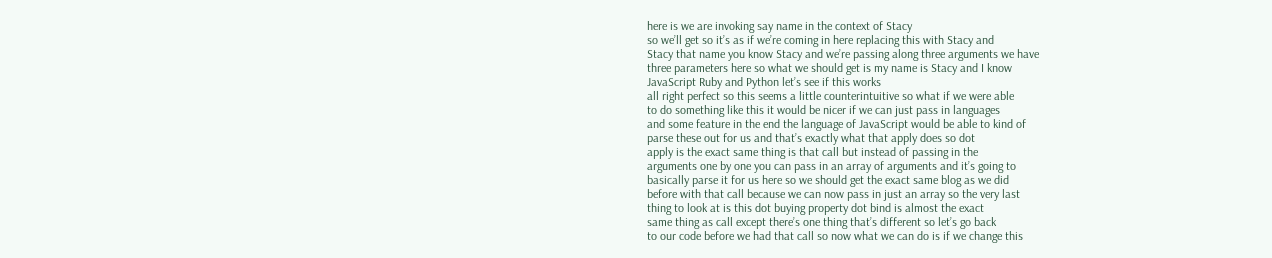here is we are invoking say name in the context of Stacy
so we’ll get so it’s as if we’re coming in here replacing this with Stacy and
Stacy that name you know Stacy and we’re passing along three arguments we have
three parameters here so what we should get is my name is Stacy and I know
JavaScript Ruby and Python let’s see if this works
all right perfect so this seems a little counterintuitive so what if we were able
to do something like this it would be nicer if we can just pass in languages
and some feature in the end the language of JavaScript would be able to kind of
parse these out for us and that’s exactly what that apply does so dot
apply is the exact same thing is that call but instead of passing in the
arguments one by one you can pass in an array of arguments and it’s going to
basically parse it for us here so we should get the exact same blog as we did
before with that call because we can now pass in just an array so the very last
thing to look at is this dot buying property dot bind is almost the exact
same thing as call except there’s one thing that’s different so let’s go back
to our code before we had that call so now what we can do is if we change this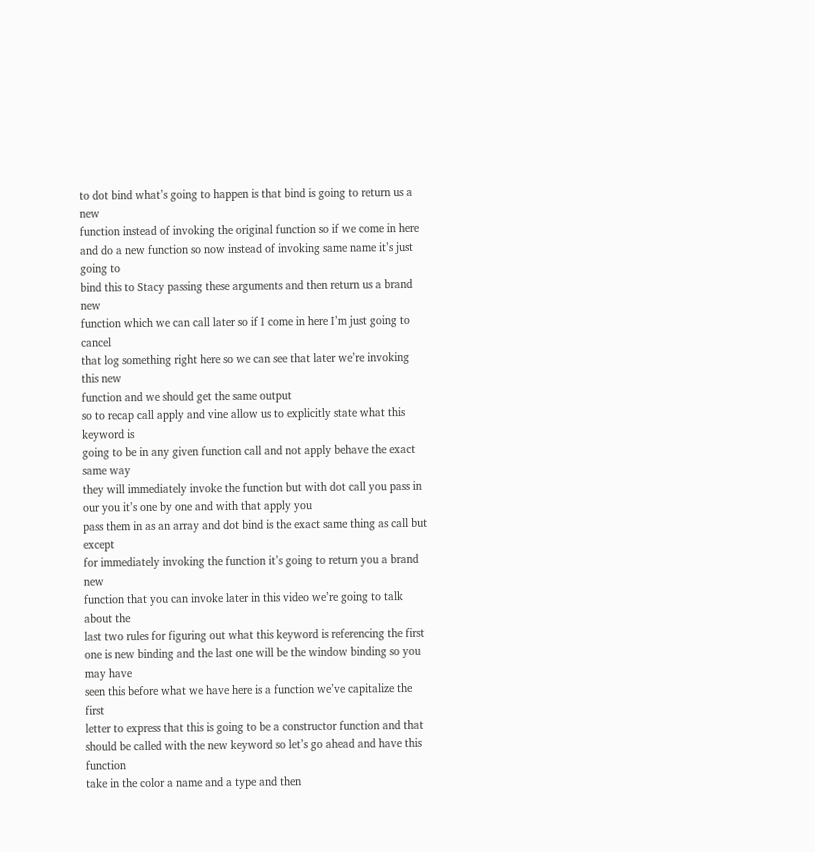to dot bind what’s going to happen is that bind is going to return us a new
function instead of invoking the original function so if we come in here
and do a new function so now instead of invoking same name it’s just going to
bind this to Stacy passing these arguments and then return us a brand new
function which we can call later so if I come in here I’m just going to cancel
that log something right here so we can see that later we’re invoking this new
function and we should get the same output
so to recap call apply and vine allow us to explicitly state what this keyword is
going to be in any given function call and not apply behave the exact same way
they will immediately invoke the function but with dot call you pass in
our you it’s one by one and with that apply you
pass them in as an array and dot bind is the exact same thing as call but except
for immediately invoking the function it’s going to return you a brand new
function that you can invoke later in this video we’re going to talk about the
last two rules for figuring out what this keyword is referencing the first
one is new binding and the last one will be the window binding so you may have
seen this before what we have here is a function we’ve capitalize the first
letter to express that this is going to be a constructor function and that
should be called with the new keyword so let’s go ahead and have this function
take in the color a name and a type and then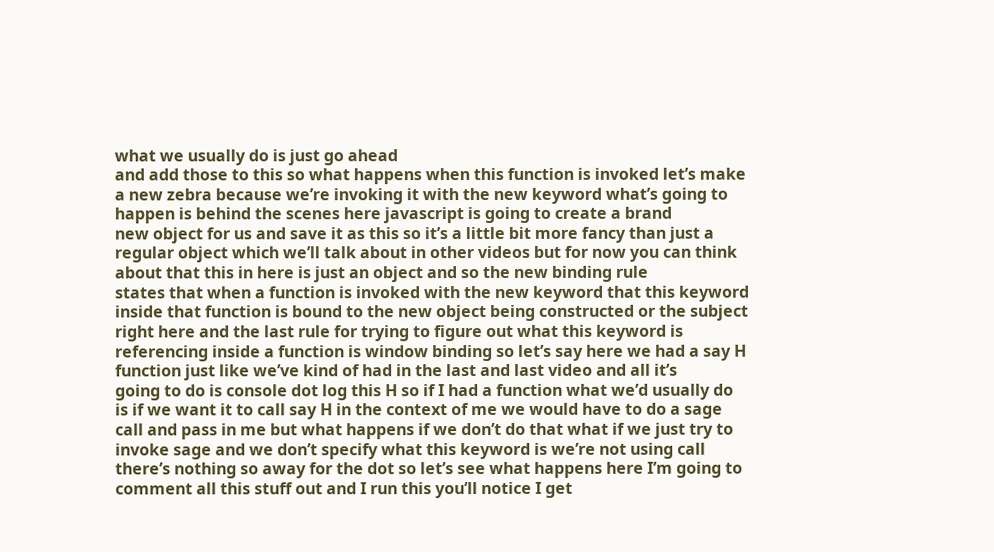what we usually do is just go ahead
and add those to this so what happens when this function is invoked let’s make
a new zebra because we’re invoking it with the new keyword what’s going to
happen is behind the scenes here javascript is going to create a brand
new object for us and save it as this so it’s a little bit more fancy than just a
regular object which we’ll talk about in other videos but for now you can think
about that this in here is just an object and so the new binding rule
states that when a function is invoked with the new keyword that this keyword
inside that function is bound to the new object being constructed or the subject
right here and the last rule for trying to figure out what this keyword is
referencing inside a function is window binding so let’s say here we had a say H
function just like we’ve kind of had in the last and last video and all it’s
going to do is console dot log this H so if I had a function what we’d usually do
is if we want it to call say H in the context of me we would have to do a sage
call and pass in me but what happens if we don’t do that what if we just try to
invoke sage and we don’t specify what this keyword is we’re not using call
there’s nothing so away for the dot so let’s see what happens here I’m going to
comment all this stuff out and I run this you’ll notice I get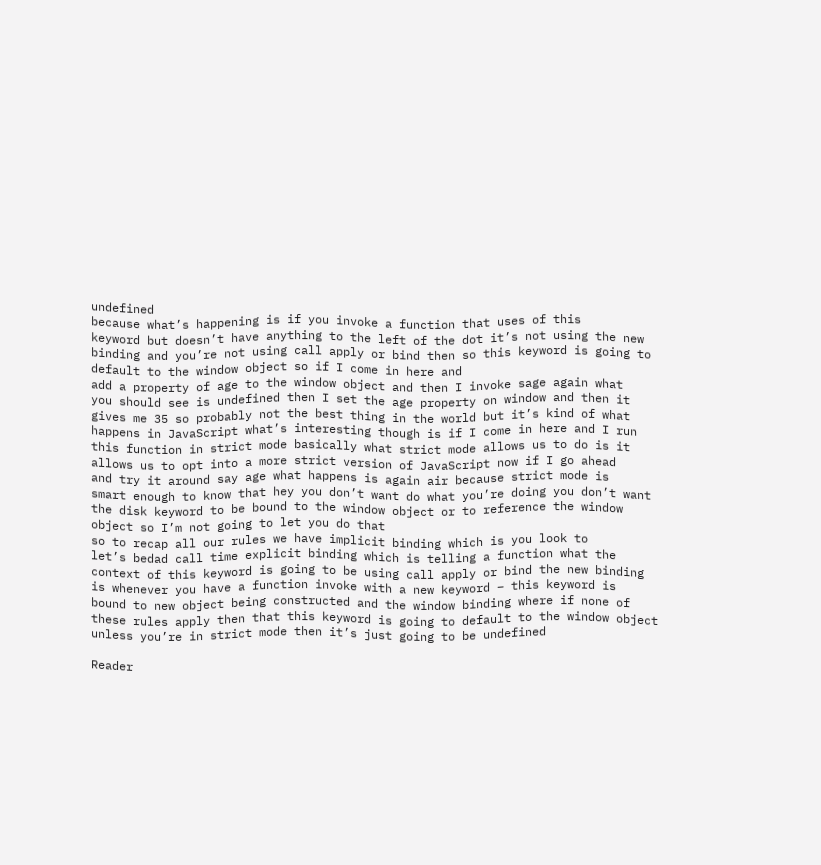undefined
because what’s happening is if you invoke a function that uses of this
keyword but doesn’t have anything to the left of the dot it’s not using the new
binding and you’re not using call apply or bind then so this keyword is going to
default to the window object so if I come in here and
add a property of age to the window object and then I invoke sage again what
you should see is undefined then I set the age property on window and then it
gives me 35 so probably not the best thing in the world but it’s kind of what
happens in JavaScript what’s interesting though is if I come in here and I run
this function in strict mode basically what strict mode allows us to do is it
allows us to opt into a more strict version of JavaScript now if I go ahead
and try it around say age what happens is again air because strict mode is
smart enough to know that hey you don’t want do what you’re doing you don’t want
the disk keyword to be bound to the window object or to reference the window
object so I’m not going to let you do that
so to recap all our rules we have implicit binding which is you look to
let’s bedad call time explicit binding which is telling a function what the
context of this keyword is going to be using call apply or bind the new binding
is whenever you have a function invoke with a new keyword – this keyword is
bound to new object being constructed and the window binding where if none of
these rules apply then that this keyword is going to default to the window object
unless you’re in strict mode then it’s just going to be undefined

Reader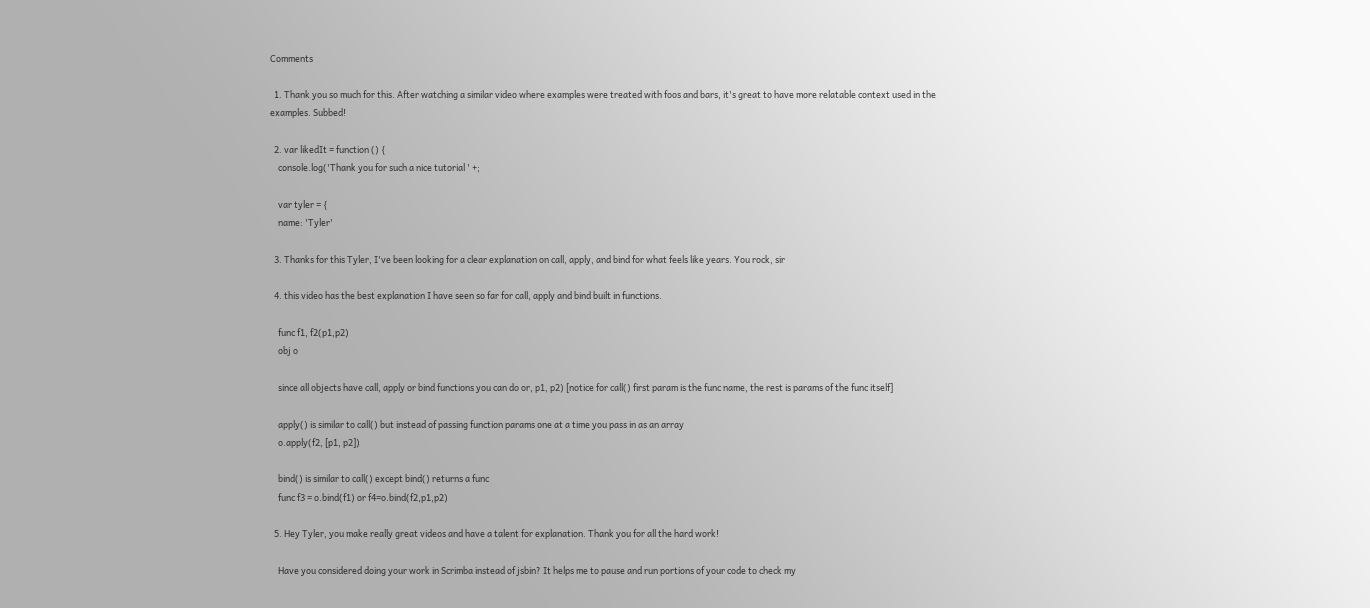Comments

  1. Thank you so much for this. After watching a similar video where examples were treated with foos and bars, it's great to have more relatable context used in the examples. Subbed!

  2. var likedIt = function () {
    console.log('Thank you for such a nice tutorial ' +;

    var tyler = {
    name: 'Tyler'

  3. Thanks for this Tyler, I've been looking for a clear explanation on call, apply, and bind for what feels like years. You rock, sir

  4. this video has the best explanation I have seen so far for call, apply and bind built in functions.

    func f1, f2(p1,p2)
    obj o

    since all objects have call, apply or bind functions you can do or, p1, p2) [notice for call() first param is the func name, the rest is params of the func itself]

    apply() is similar to call() but instead of passing function params one at a time you pass in as an array
    o.apply(f2, [p1, p2])

    bind() is similar to call() except bind() returns a func
    func f3 = o.bind(f1) or f4=o.bind(f2,p1,p2)

  5. Hey Tyler, you make really great videos and have a talent for explanation. Thank you for all the hard work!

    Have you considered doing your work in Scrimba instead of jsbin? It helps me to pause and run portions of your code to check my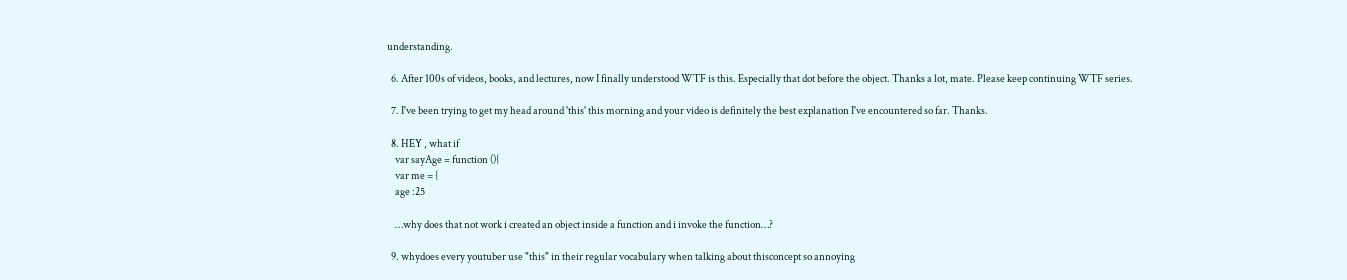understanding.

  6. After 100s of videos, books, and lectures, now I finally understood WTF is this. Especially that dot before the object. Thanks a lot, mate. Please keep continuing WTF series.

  7. I've been trying to get my head around 'this' this morning and your video is definitely the best explanation I've encountered so far. Thanks.

  8. HEY , what if
    var sayAge = function (){
    var me = {
    age :25

    …why does that not work i created an object inside a function and i invoke the function…?

  9. whydoes every youtuber use "this" in their regular vocabulary when talking about thisconcept so annoying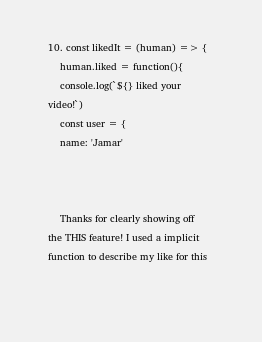10. const likedIt = (human) => {
    human.liked = function(){
    console.log(`${} liked your video!`)
    const user = {
    name: 'Jamar'



    Thanks for clearly showing off the THIS feature! I used a implicit function to describe my like for this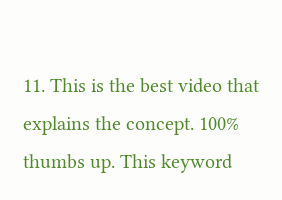11. This is the best video that explains the concept. 100% thumbs up. This keyword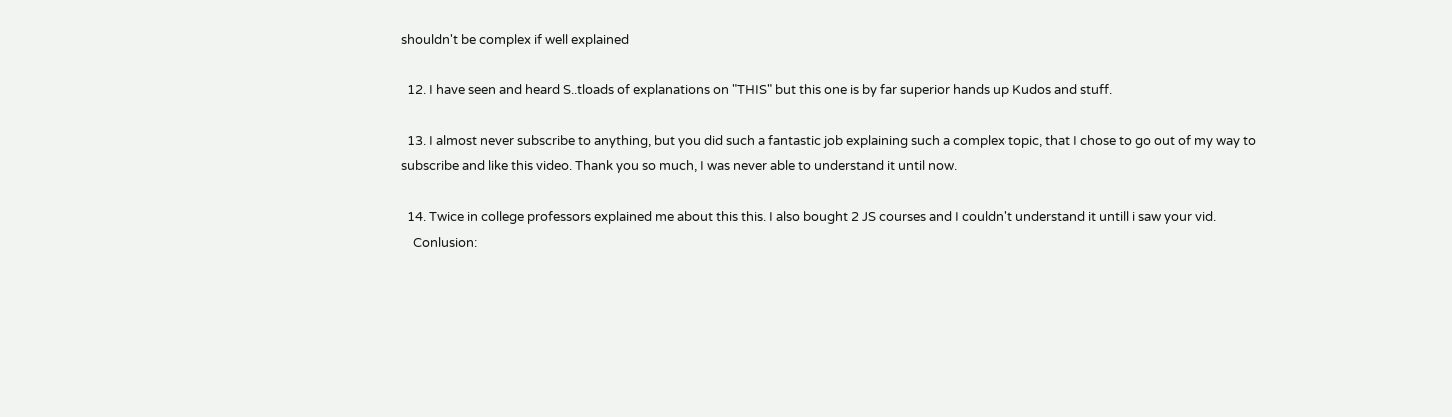shouldn't be complex if well explained

  12. I have seen and heard S..tloads of explanations on "THIS" but this one is by far superior hands up Kudos and stuff.

  13. I almost never subscribe to anything, but you did such a fantastic job explaining such a complex topic, that I chose to go out of my way to subscribe and like this video. Thank you so much, I was never able to understand it until now.

  14. Twice in college professors explained me about this this. I also bought 2 JS courses and I couldn't understand it untill i saw your vid.
    Conlusion: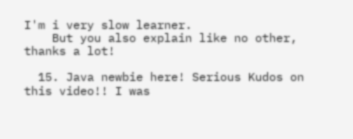I'm i very slow learner.
    But you also explain like no other, thanks a lot!

  15. Java newbie here! Serious Kudos on this video!! I was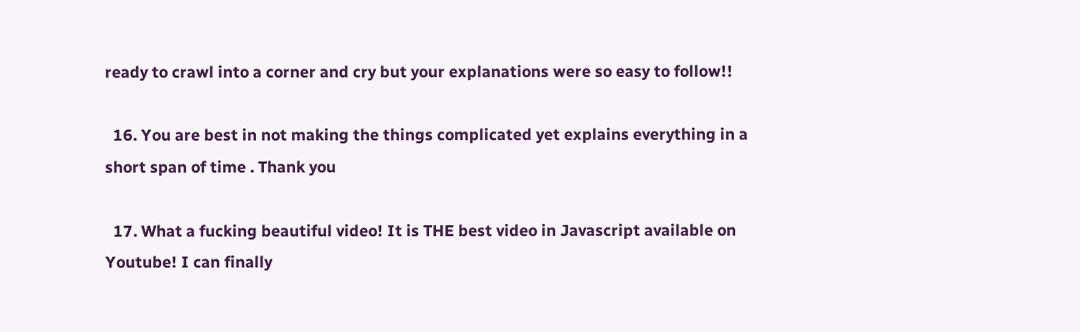ready to crawl into a corner and cry but your explanations were so easy to follow!!

  16. You are best in not making the things complicated yet explains everything in a short span of time . Thank you

  17. What a fucking beautiful video! It is THE best video in Javascript available on Youtube! I can finally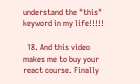understand the "this" keyword in my life!!!!!

  18. And this video makes me to buy your react course. Finally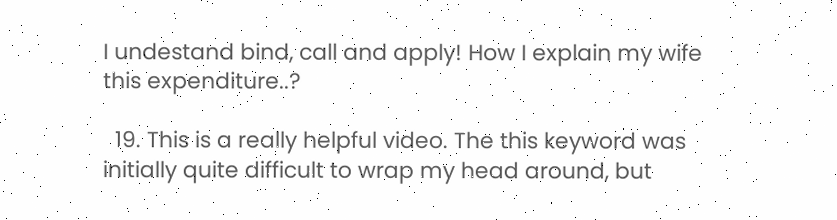I undestand bind, call and apply! How I explain my wife this expenditure..?

  19. This is a really helpful video. The this keyword was initially quite difficult to wrap my head around, but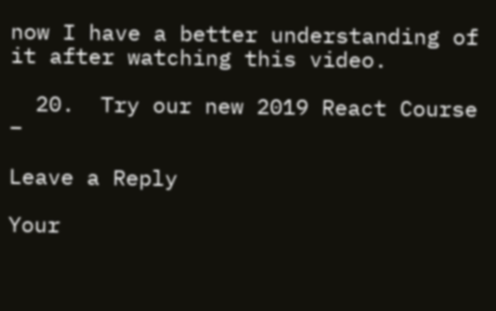now I have a better understanding of it after watching this video.

  20.  Try our new 2019 React Course –

Leave a Reply

Your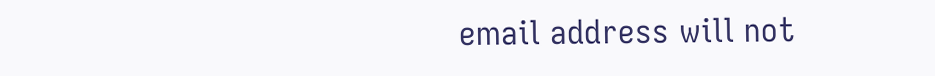email address will not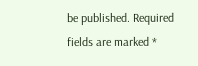be published. Required fields are marked *